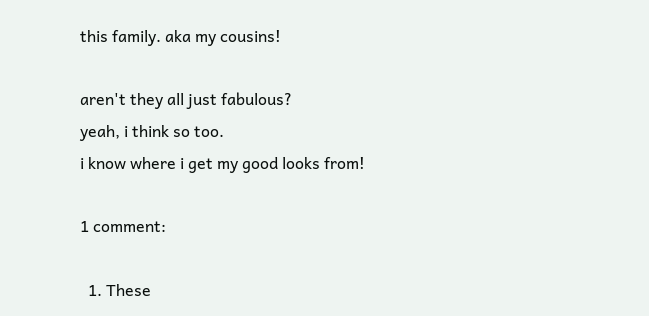this family. aka my cousins!

aren't they all just fabulous?
yeah, i think so too.
i know where i get my good looks from!

1 comment:

  1. These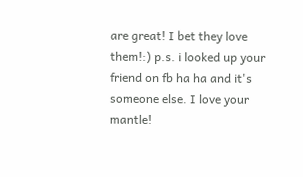are great! I bet they love them!:) p.s. i looked up your friend on fb ha ha and it's someone else. I love your mantle!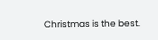Christmas is the best.